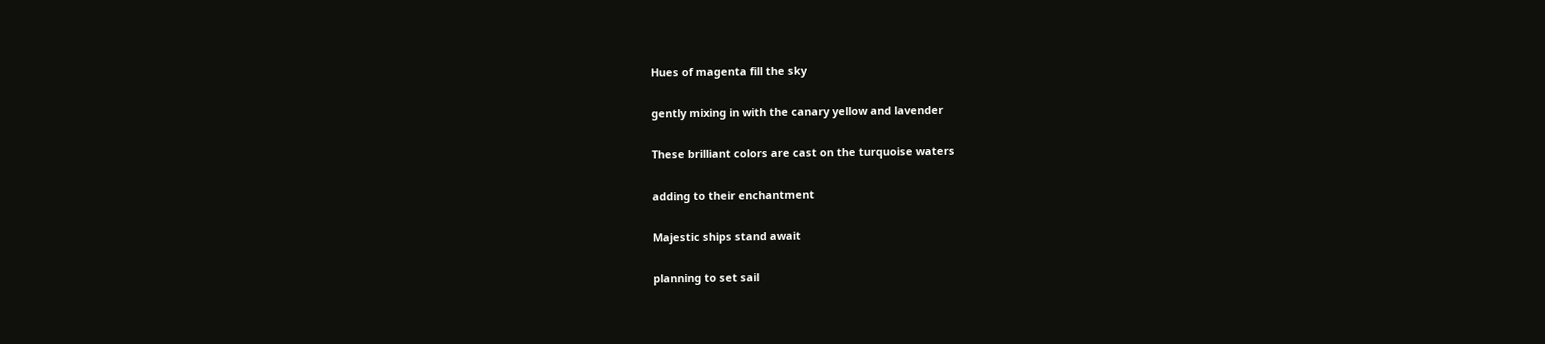Hues of magenta fill the sky

gently mixing in with the canary yellow and lavender

These brilliant colors are cast on the turquoise waters

adding to their enchantment

Majestic ships stand await

planning to set sail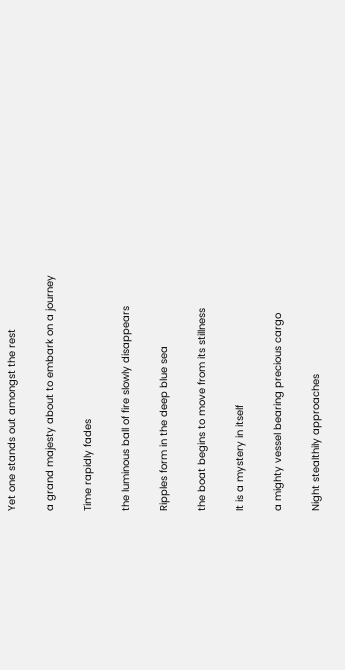Yet one stands out amongst the rest

a grand majesty about to embark on a journey

Time rapidly fades

the luminous ball of fire slowly disappears

Ripples form in the deep blue sea

the boat begins to move from its stillness

It is a mystery in itself

a mighty vessel bearing precious cargo

Night stealthily approaches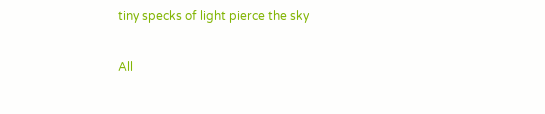tiny specks of light pierce the sky

All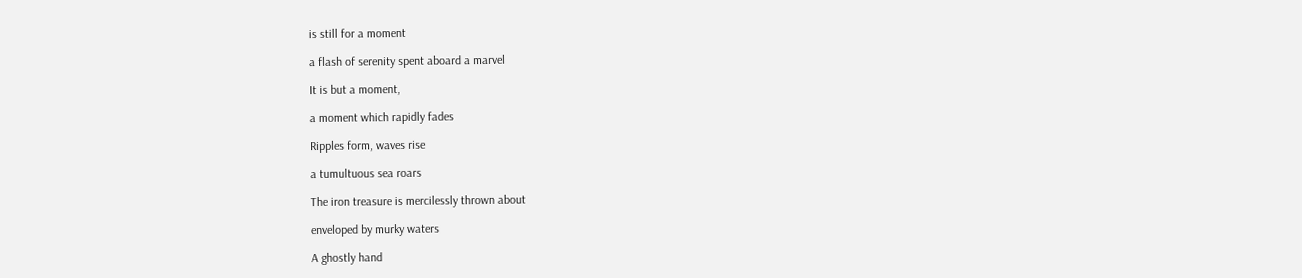is still for a moment

a flash of serenity spent aboard a marvel

It is but a moment,

a moment which rapidly fades

Ripples form, waves rise

a tumultuous sea roars

The iron treasure is mercilessly thrown about

enveloped by murky waters

A ghostly hand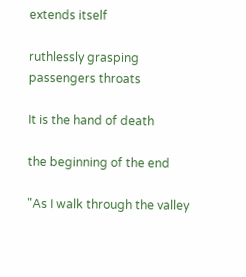extends itself

ruthlessly grasping passengers throats

It is the hand of death

the beginning of the end

"As I walk through the valley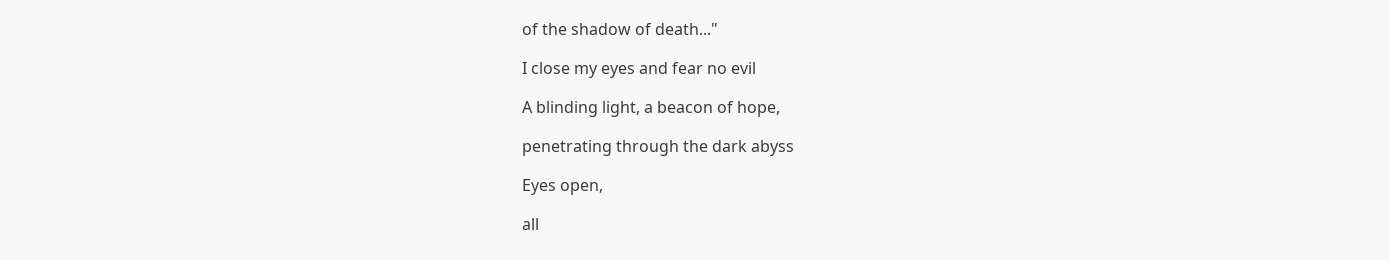of the shadow of death..."

I close my eyes and fear no evil

A blinding light, a beacon of hope,

penetrating through the dark abyss

Eyes open,

all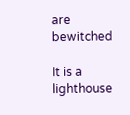are bewitched

It is a lighthouse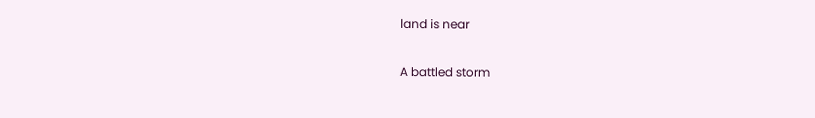land is near

A battled storm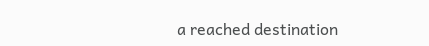a reached destination